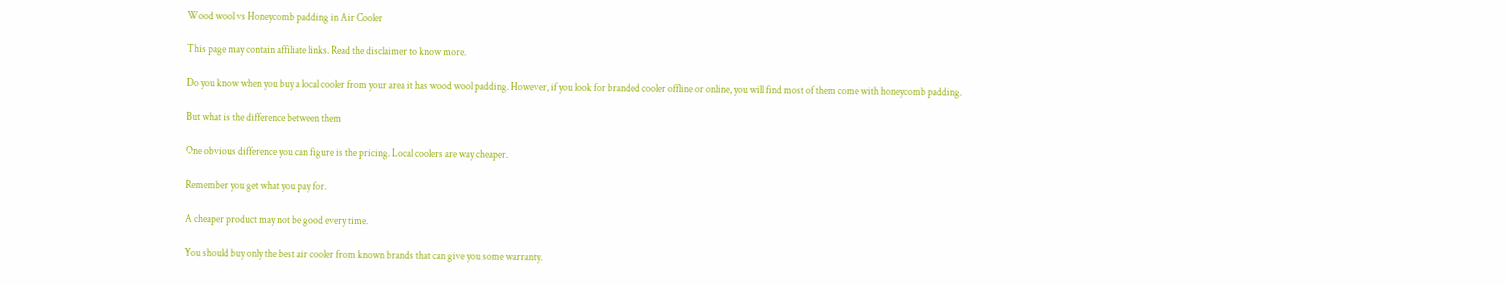Wood wool vs Honeycomb padding in Air Cooler

This page may contain affiliate links. Read the disclaimer to know more.

Do you know when you buy a local cooler from your area it has wood wool padding. However, if you look for branded cooler offline or online, you will find most of them come with honeycomb padding.

But what is the difference between them

One obvious difference you can figure is the pricing. Local coolers are way cheaper.

Remember you get what you pay for.

A cheaper product may not be good every time.

You should buy only the best air cooler from known brands that can give you some warranty.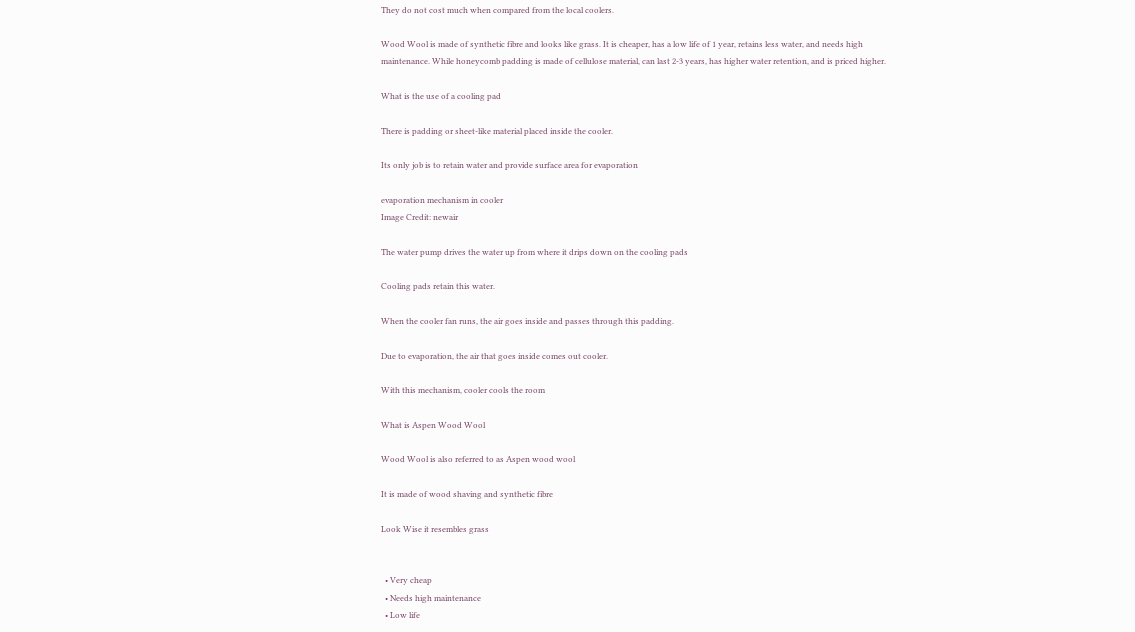They do not cost much when compared from the local coolers.

Wood Wool is made of synthetic fibre and looks like grass. It is cheaper, has a low life of 1 year, retains less water, and needs high maintenance. While honeycomb padding is made of cellulose material, can last 2-3 years, has higher water retention, and is priced higher.

What is the use of a cooling pad

There is padding or sheet-like material placed inside the cooler.

Its only job is to retain water and provide surface area for evaporation

evaporation mechanism in cooler
Image Credit: newair

The water pump drives the water up from where it drips down on the cooling pads

Cooling pads retain this water.

When the cooler fan runs, the air goes inside and passes through this padding.

Due to evaporation, the air that goes inside comes out cooler.

With this mechanism, cooler cools the room

What is Aspen Wood Wool

Wood Wool is also referred to as Aspen wood wool

It is made of wood shaving and synthetic fibre

Look Wise it resembles grass


  • Very cheap
  • Needs high maintenance
  • Low life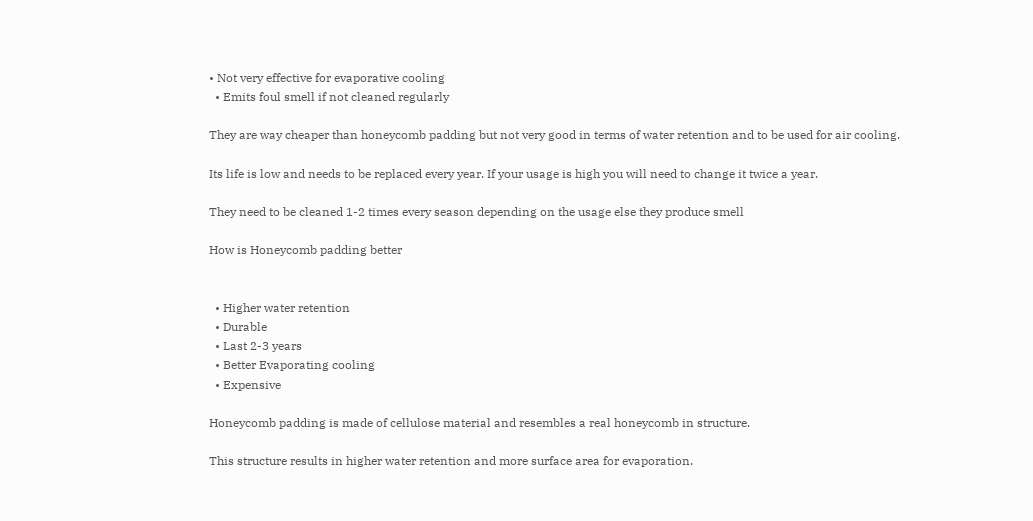• Not very effective for evaporative cooling
  • Emits foul smell if not cleaned regularly

They are way cheaper than honeycomb padding but not very good in terms of water retention and to be used for air cooling.

Its life is low and needs to be replaced every year. If your usage is high you will need to change it twice a year.

They need to be cleaned 1-2 times every season depending on the usage else they produce smell

How is Honeycomb padding better


  • Higher water retention
  • Durable
  • Last 2-3 years
  • Better Evaporating cooling
  • Expensive

Honeycomb padding is made of cellulose material and resembles a real honeycomb in structure.

This structure results in higher water retention and more surface area for evaporation.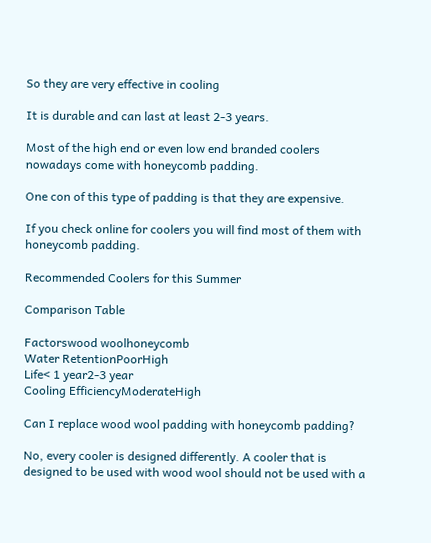So they are very effective in cooling

It is durable and can last at least 2-3 years.

Most of the high end or even low end branded coolers nowadays come with honeycomb padding.

One con of this type of padding is that they are expensive.

If you check online for coolers you will find most of them with honeycomb padding.

Recommended Coolers for this Summer

Comparison Table

Factorswood woolhoneycomb
Water RetentionPoorHigh
Life< 1 year2-3 year
Cooling EfficiencyModerateHigh

Can I replace wood wool padding with honeycomb padding?

No, every cooler is designed differently. A cooler that is designed to be used with wood wool should not be used with a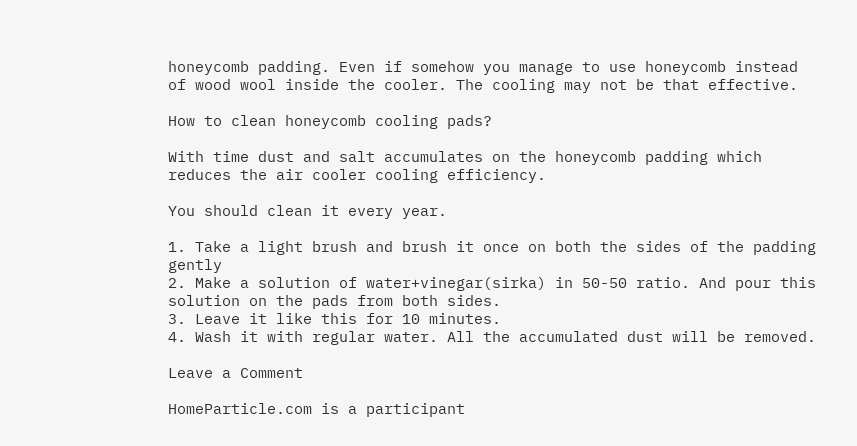honeycomb padding. Even if somehow you manage to use honeycomb instead of wood wool inside the cooler. The cooling may not be that effective.

How to clean honeycomb cooling pads?

With time dust and salt accumulates on the honeycomb padding which reduces the air cooler cooling efficiency.

You should clean it every year.

1. Take a light brush and brush it once on both the sides of the padding gently
2. Make a solution of water+vinegar(sirka) in 50-50 ratio. And pour this solution on the pads from both sides.
3. Leave it like this for 10 minutes.
4. Wash it with regular water. All the accumulated dust will be removed.

Leave a Comment

HomeParticle.com is a participant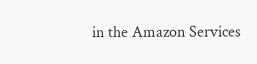in the Amazon Services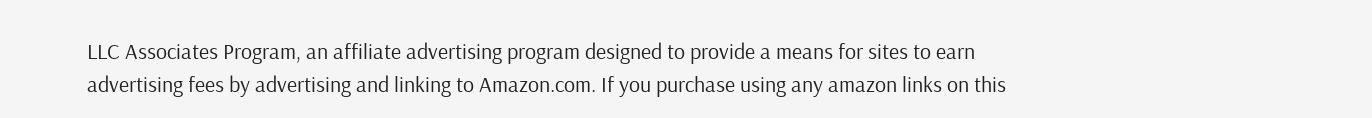LLC Associates Program, an affiliate advertising program designed to provide a means for sites to earn advertising fees by advertising and linking to Amazon.com. If you purchase using any amazon links on this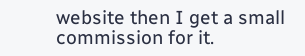website then I get a small commission for it.